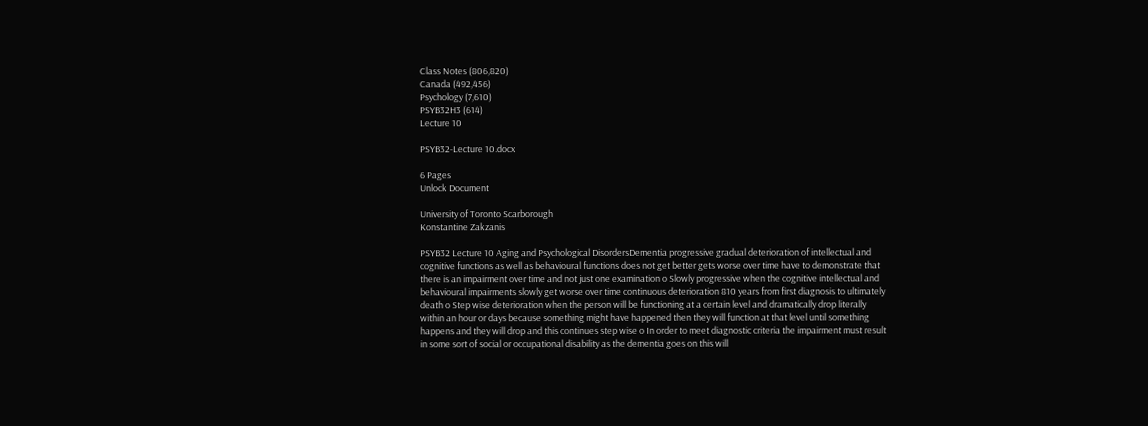Class Notes (806,820)
Canada (492,456)
Psychology (7,610)
PSYB32H3 (614)
Lecture 10

PSYB32-Lecture 10.docx

6 Pages
Unlock Document

University of Toronto Scarborough
Konstantine Zakzanis

PSYB32 Lecture 10 Aging and Psychological DisordersDementia progressive gradual deterioration of intellectual and cognitive functions as well as behavioural functions does not get better gets worse over time have to demonstrate that there is an impairment over time and not just one examination o Slowly progressive when the cognitive intellectual and behavioural impairments slowly get worse over time continuous deterioration 810 years from first diagnosis to ultimately death o Step wise deterioration when the person will be functioning at a certain level and dramatically drop literally within an hour or days because something might have happened then they will function at that level until something happens and they will drop and this continues step wise o In order to meet diagnostic criteria the impairment must result in some sort of social or occupational disability as the dementia goes on this will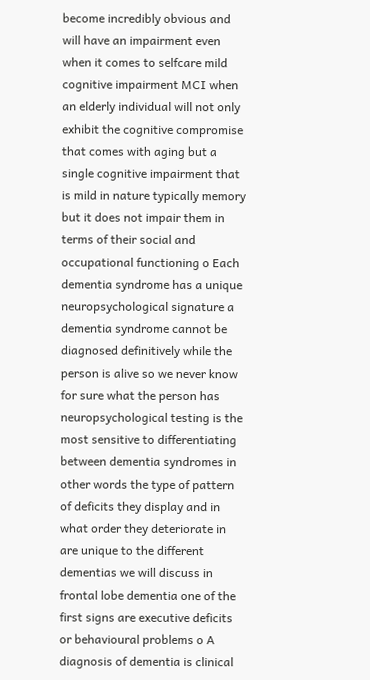become incredibly obvious and will have an impairment even when it comes to selfcare mild cognitive impairment MCI when an elderly individual will not only exhibit the cognitive compromise that comes with aging but a single cognitive impairment that is mild in nature typically memory but it does not impair them in terms of their social and occupational functioning o Each dementia syndrome has a unique neuropsychological signature a dementia syndrome cannot be diagnosed definitively while the person is alive so we never know for sure what the person has neuropsychological testing is the most sensitive to differentiating between dementia syndromes in other words the type of pattern of deficits they display and in what order they deteriorate in are unique to the different dementias we will discuss in frontal lobe dementia one of the first signs are executive deficits or behavioural problems o A diagnosis of dementia is clinical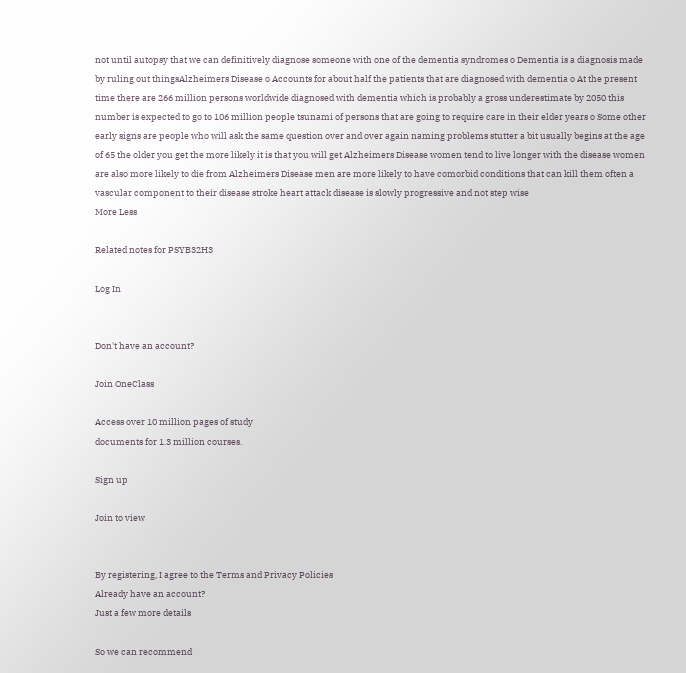not until autopsy that we can definitively diagnose someone with one of the dementia syndromes o Dementia is a diagnosis made by ruling out thingsAlzheimers Disease o Accounts for about half the patients that are diagnosed with dementia o At the present time there are 266 million persons worldwide diagnosed with dementia which is probably a gross underestimate by 2050 this number is expected to go to 106 million people tsunami of persons that are going to require care in their elder years o Some other early signs are people who will ask the same question over and over again naming problems stutter a bit usually begins at the age of 65 the older you get the more likely it is that you will get Alzheimers Disease women tend to live longer with the disease women are also more likely to die from Alzheimers Disease men are more likely to have comorbid conditions that can kill them often a vascular component to their disease stroke heart attack disease is slowly progressive and not step wise
More Less

Related notes for PSYB32H3

Log In


Don't have an account?

Join OneClass

Access over 10 million pages of study
documents for 1.3 million courses.

Sign up

Join to view


By registering, I agree to the Terms and Privacy Policies
Already have an account?
Just a few more details

So we can recommend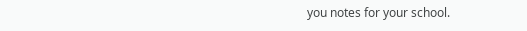you notes for your school.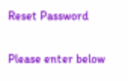Reset Password

Please enter below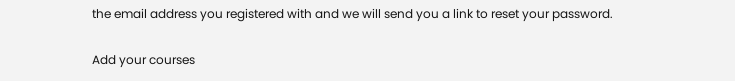the email address you registered with and we will send you a link to reset your password.

Add your courses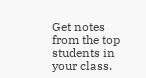Get notes from the top students in your class.